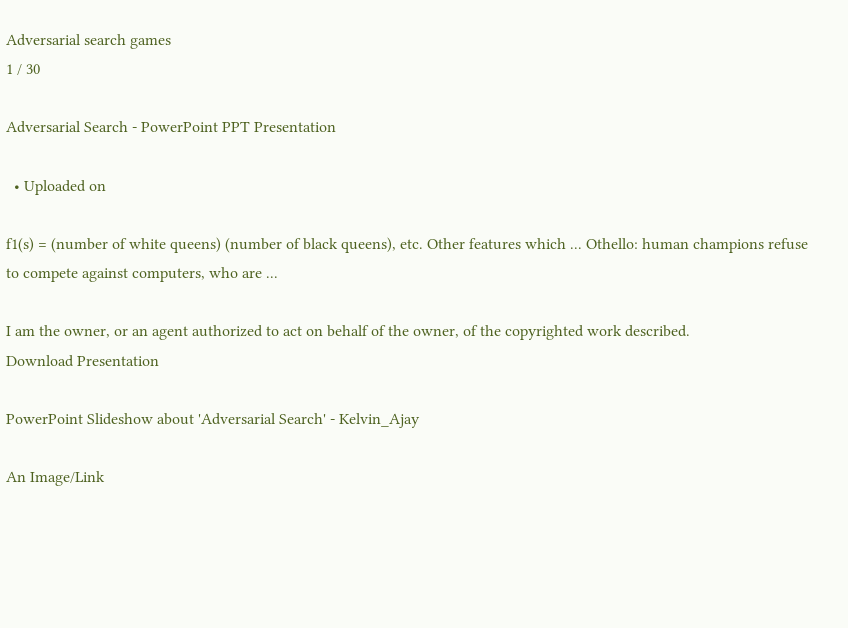Adversarial search games
1 / 30

Adversarial Search - PowerPoint PPT Presentation

  • Uploaded on

f1(s) = (number of white queens) (number of black queens), etc. Other features which ... Othello: human champions refuse to compete against computers, who are ...

I am the owner, or an agent authorized to act on behalf of the owner, of the copyrighted work described.
Download Presentation

PowerPoint Slideshow about 'Adversarial Search' - Kelvin_Ajay

An Image/Link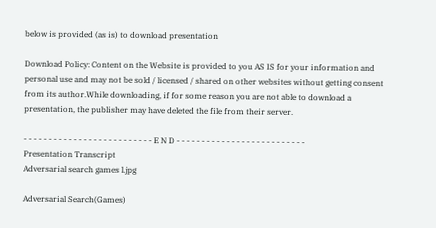below is provided (as is) to download presentation

Download Policy: Content on the Website is provided to you AS IS for your information and personal use and may not be sold / licensed / shared on other websites without getting consent from its author.While downloading, if for some reason you are not able to download a presentation, the publisher may have deleted the file from their server.

- - - - - - - - - - - - - - - - - - - - - - - - - - E N D - - - - - - - - - - - - - - - - - - - - - - - - - -
Presentation Transcript
Adversarial search games l.jpg

Adversarial Search(Games)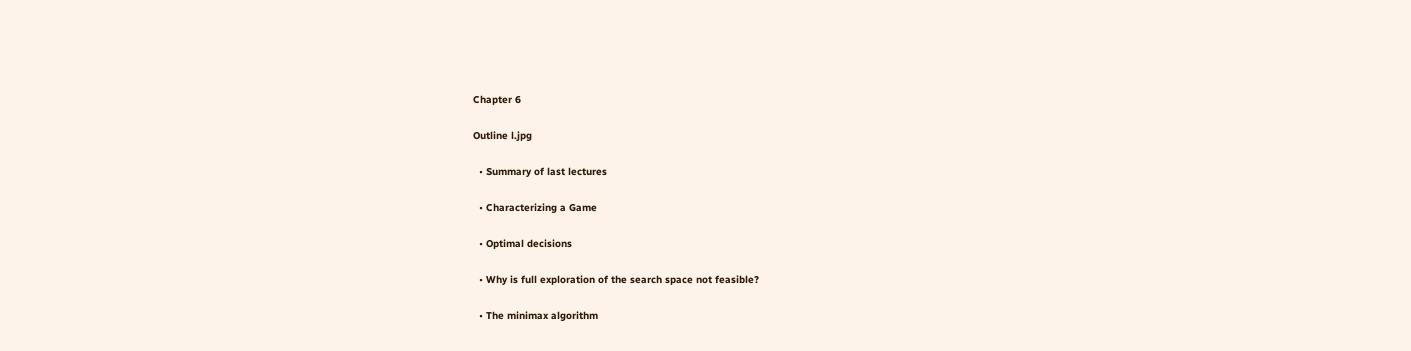Chapter 6

Outline l.jpg

  • Summary of last lectures

  • Characterizing a Game

  • Optimal decisions

  • Why is full exploration of the search space not feasible?

  • The minimax algorithm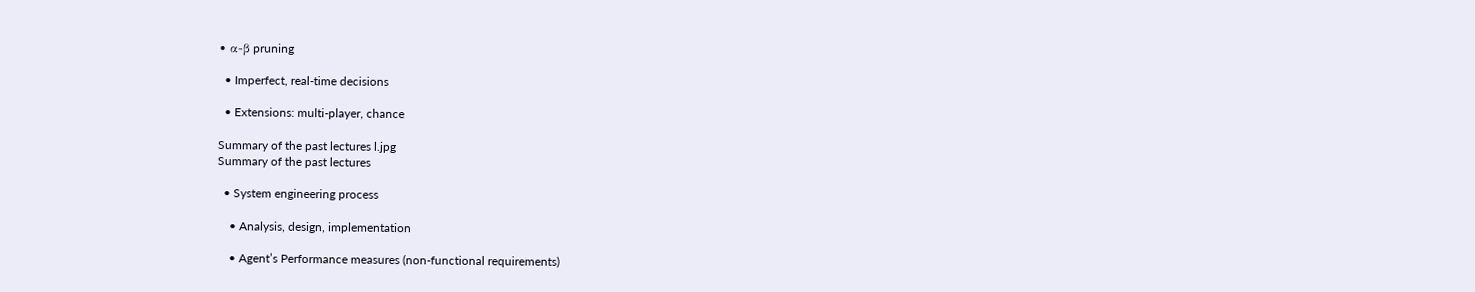• α-β pruning

  • Imperfect, real-time decisions

  • Extensions: multi-player, chance

Summary of the past lectures l.jpg
Summary of the past lectures

  • System engineering process

    • Analysis, design, implementation

    • Agent’s Performance measures (non-functional requirements)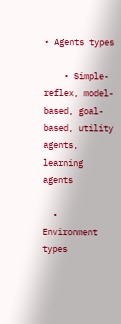• Agents types

    • Simple-reflex, model-based, goal-based, utility agents, learning agents

  • Environment types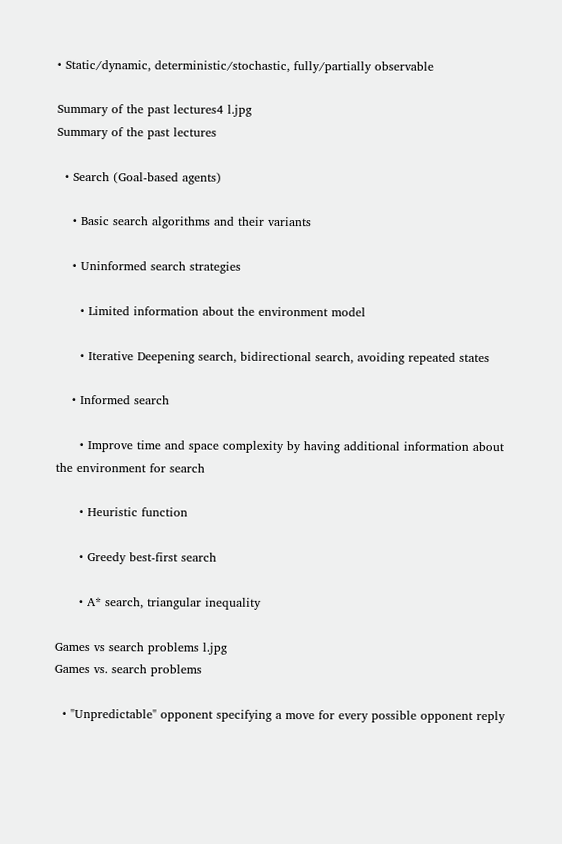• Static/dynamic, deterministic/stochastic, fully/partially observable

Summary of the past lectures4 l.jpg
Summary of the past lectures

  • Search (Goal-based agents)

    • Basic search algorithms and their variants

    • Uninformed search strategies

      • Limited information about the environment model

      • Iterative Deepening search, bidirectional search, avoiding repeated states

    • Informed search

      • Improve time and space complexity by having additional information about the environment for search

      • Heuristic function

      • Greedy best-first search

      • A* search, triangular inequality

Games vs search problems l.jpg
Games vs. search problems

  • "Unpredictable" opponent specifying a move for every possible opponent reply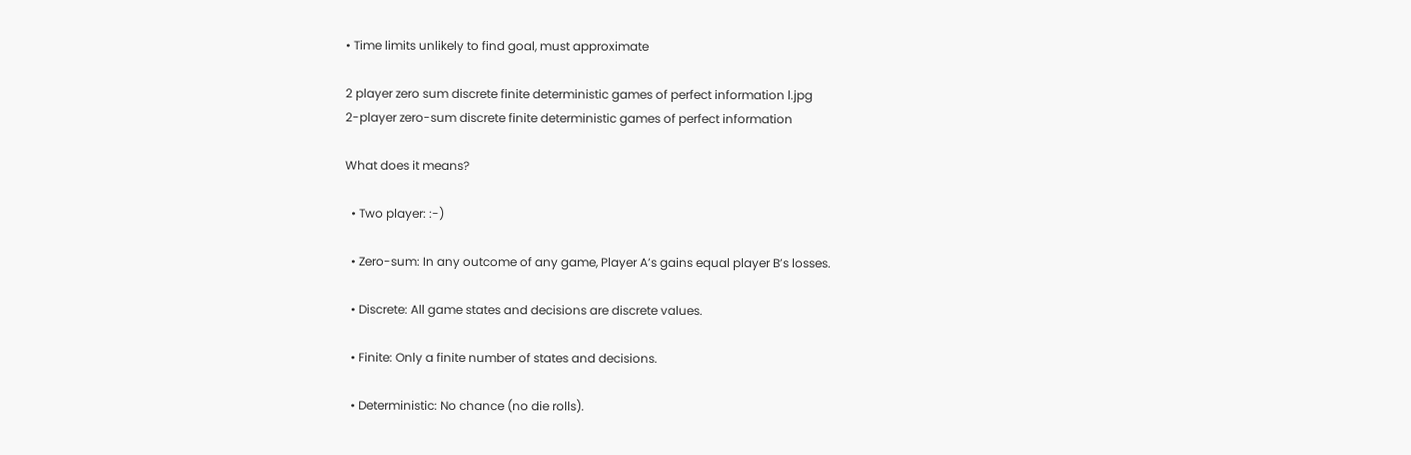• Time limits unlikely to find goal, must approximate

2 player zero sum discrete finite deterministic games of perfect information l.jpg
2-player zero-sum discrete finite deterministic games of perfect information

What does it means?

  • Two player: :-)

  • Zero-sum: In any outcome of any game, Player A’s gains equal player B’s losses.

  • Discrete: All game states and decisions are discrete values.

  • Finite: Only a finite number of states and decisions.

  • Deterministic: No chance (no die rolls).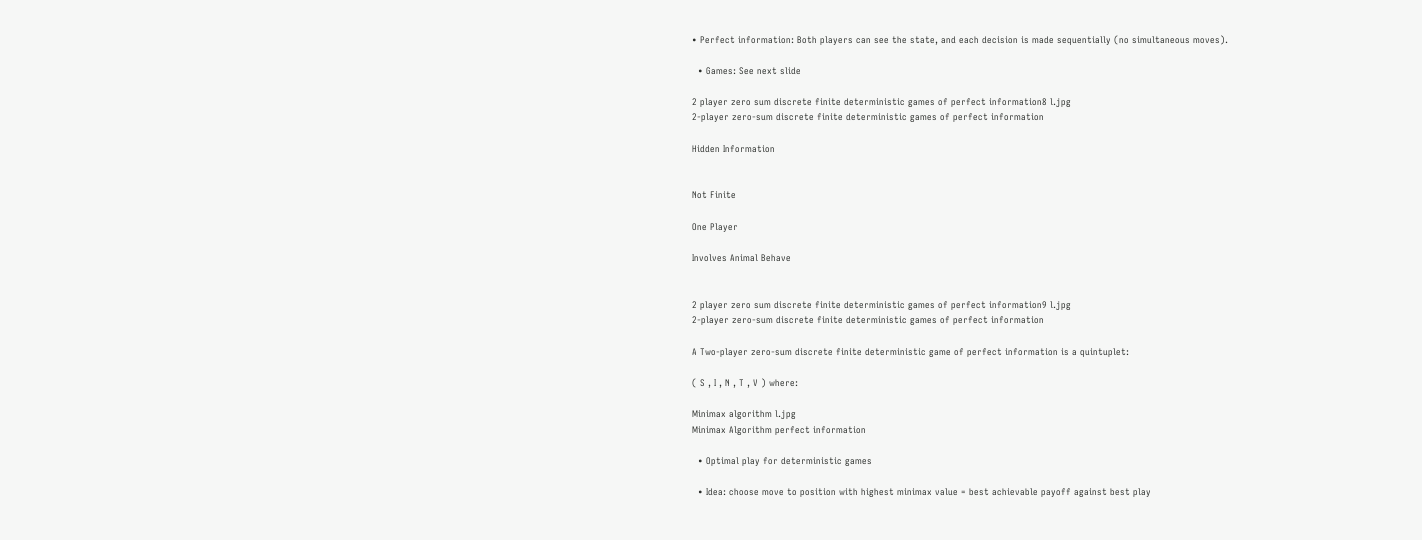• Perfect information: Both players can see the state, and each decision is made sequentially (no simultaneous moves).

  • Games: See next slide

2 player zero sum discrete finite deterministic games of perfect information8 l.jpg
2-player zero-sum discrete finite deterministic games of perfect information

Hidden Information


Not Finite

One Player

Involves Animal Behave


2 player zero sum discrete finite deterministic games of perfect information9 l.jpg
2-player zero-sum discrete finite deterministic games of perfect information

A Two-player zero-sum discrete finite deterministic game of perfect information is a quintuplet:

( S , I , N , T , V ) where:

Minimax algorithm l.jpg
Minimax Algorithm perfect information

  • Optimal play for deterministic games

  • Idea: choose move to position with highest minimax value = best achievable payoff against best play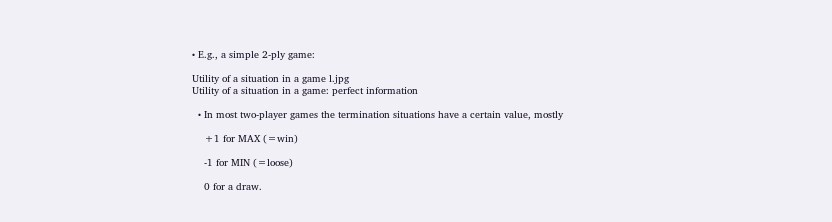• E.g., a simple 2-ply game:

Utility of a situation in a game l.jpg
Utility of a situation in a game: perfect information

  • In most two-player games the termination situations have a certain value, mostly

    +1 for MAX (=win)

    -1 for MIN (=loose)

    0 for a draw.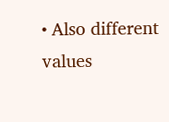• Also different values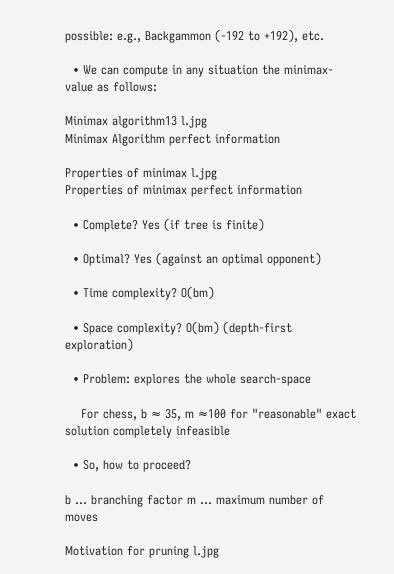possible: e.g., Backgammon (-192 to +192), etc.

  • We can compute in any situation the minimax-value as follows:

Minimax algorithm13 l.jpg
Minimax Algorithm perfect information

Properties of minimax l.jpg
Properties of minimax perfect information

  • Complete? Yes (if tree is finite)

  • Optimal? Yes (against an optimal opponent)

  • Time complexity? O(bm)

  • Space complexity? O(bm) (depth-first exploration)

  • Problem: explores the whole search-space

    For chess, b ≈ 35, m ≈100 for "reasonable" exact solution completely infeasible

  • So, how to proceed?

b … branching factor m … maximum number of moves

Motivation for pruning l.jpg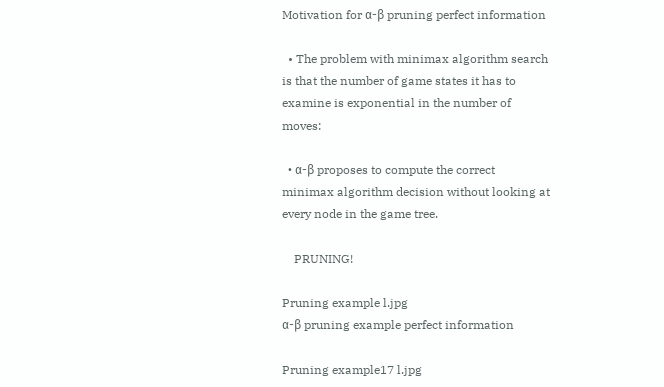Motivation for α-β pruning perfect information

  • The problem with minimax algorithm search is that the number of game states it has to examine is exponential in the number of moves:

  • α-β proposes to compute the correct minimax algorithm decision without looking at every node in the game tree.

    PRUNING!

Pruning example l.jpg
α-β pruning example perfect information

Pruning example17 l.jpg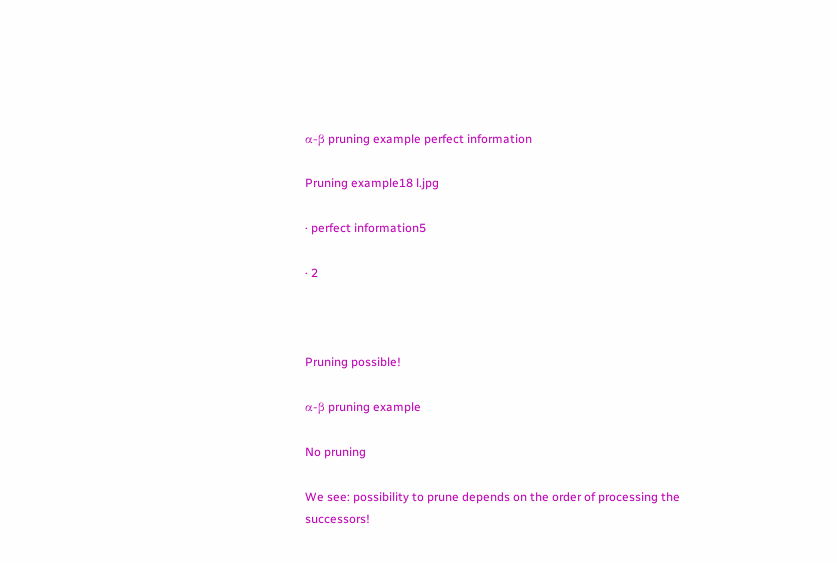α-β pruning example perfect information

Pruning example18 l.jpg

· perfect information5

· 2



Pruning possible!

α-β pruning example

No pruning

We see: possibility to prune depends on the order of processing the successors!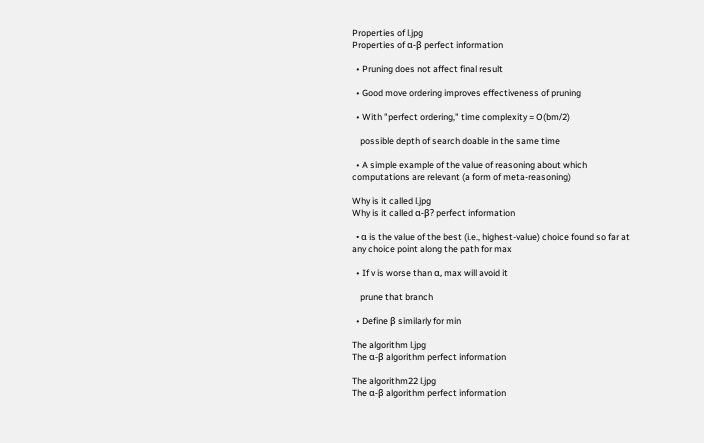Properties of l.jpg
Properties of α-β perfect information

  • Pruning does not affect final result

  • Good move ordering improves effectiveness of pruning

  • With "perfect ordering," time complexity = O(bm/2)

    possible depth of search doable in the same time

  • A simple example of the value of reasoning about which computations are relevant (a form of meta-reasoning)

Why is it called l.jpg
Why is it called α-β? perfect information

  • α is the value of the best (i.e., highest-value) choice found so far at any choice point along the path for max

  • If v is worse than α, max will avoid it

    prune that branch

  • Define β similarly for min

The algorithm l.jpg
The α-β algorithm perfect information

The algorithm22 l.jpg
The α-β algorithm perfect information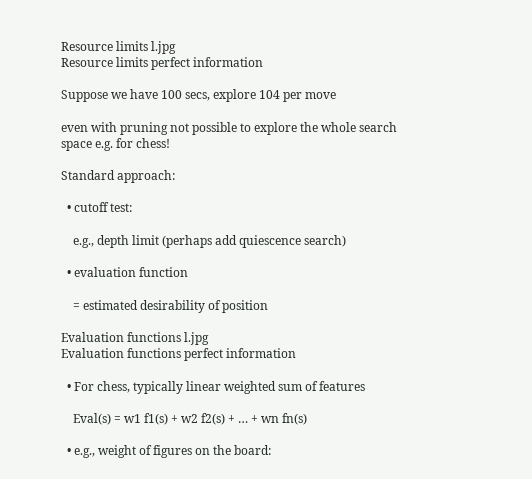Resource limits l.jpg
Resource limits perfect information

Suppose we have 100 secs, explore 104 per move

even with pruning not possible to explore the whole search space e.g. for chess!

Standard approach:

  • cutoff test:

    e.g., depth limit (perhaps add quiescence search)

  • evaluation function

    = estimated desirability of position

Evaluation functions l.jpg
Evaluation functions perfect information

  • For chess, typically linear weighted sum of features

    Eval(s) = w1 f1(s) + w2 f2(s) + … + wn fn(s)

  • e.g., weight of figures on the board: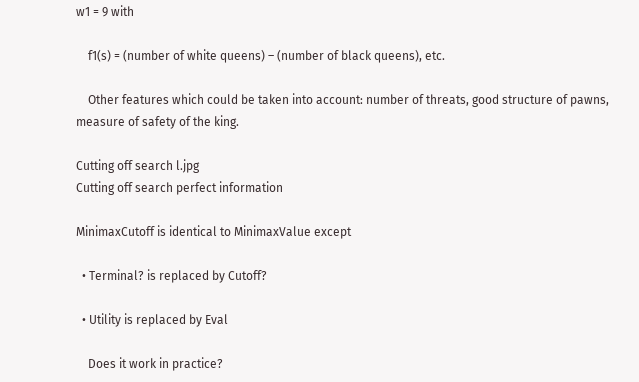w1 = 9 with

    f1(s) = (number of white queens) – (number of black queens), etc.

    Other features which could be taken into account: number of threats, good structure of pawns, measure of safety of the king.

Cutting off search l.jpg
Cutting off search perfect information

MinimaxCutoff is identical to MinimaxValue except

  • Terminal? is replaced by Cutoff?

  • Utility is replaced by Eval

    Does it work in practice?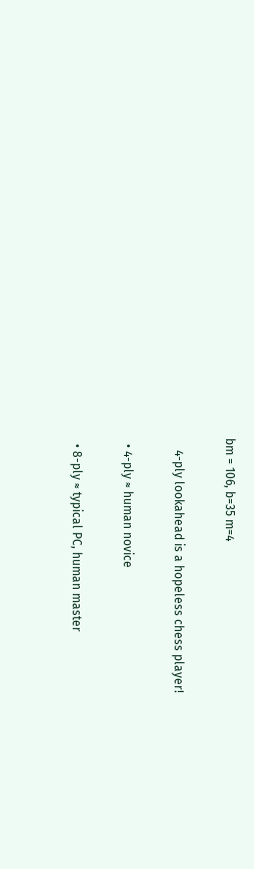bm = 106, b=35 m=4

    4-ply lookahead is a hopeless chess player!

  • 4-ply ≈ human novice

  • 8-ply ≈ typical PC, human master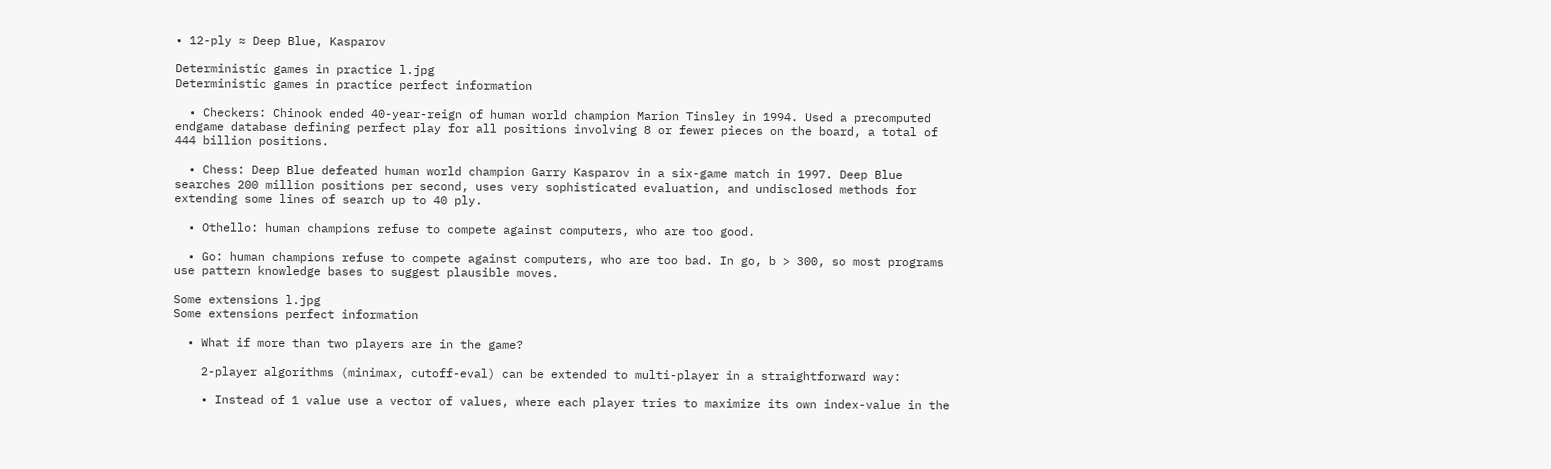• 12-ply ≈ Deep Blue, Kasparov

Deterministic games in practice l.jpg
Deterministic games in practice perfect information

  • Checkers: Chinook ended 40-year-reign of human world champion Marion Tinsley in 1994. Used a precomputed endgame database defining perfect play for all positions involving 8 or fewer pieces on the board, a total of 444 billion positions.

  • Chess: Deep Blue defeated human world champion Garry Kasparov in a six-game match in 1997. Deep Blue searches 200 million positions per second, uses very sophisticated evaluation, and undisclosed methods for extending some lines of search up to 40 ply.

  • Othello: human champions refuse to compete against computers, who are too good.

  • Go: human champions refuse to compete against computers, who are too bad. In go, b > 300, so most programs use pattern knowledge bases to suggest plausible moves.

Some extensions l.jpg
Some extensions perfect information

  • What if more than two players are in the game?

    2-player algorithms (minimax, cutoff-eval) can be extended to multi-player in a straightforward way:

    • Instead of 1 value use a vector of values, where each player tries to maximize its own index-value in the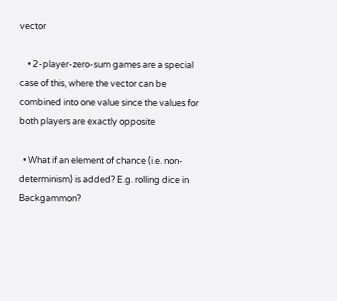vector

    • 2-player-zero-sum games are a special case of this, where the vector can be combined into one value since the values for both players are exactly opposite

  • What if an element of chance (i.e. non-determinism) is added? E.g. rolling dice in Backgammon?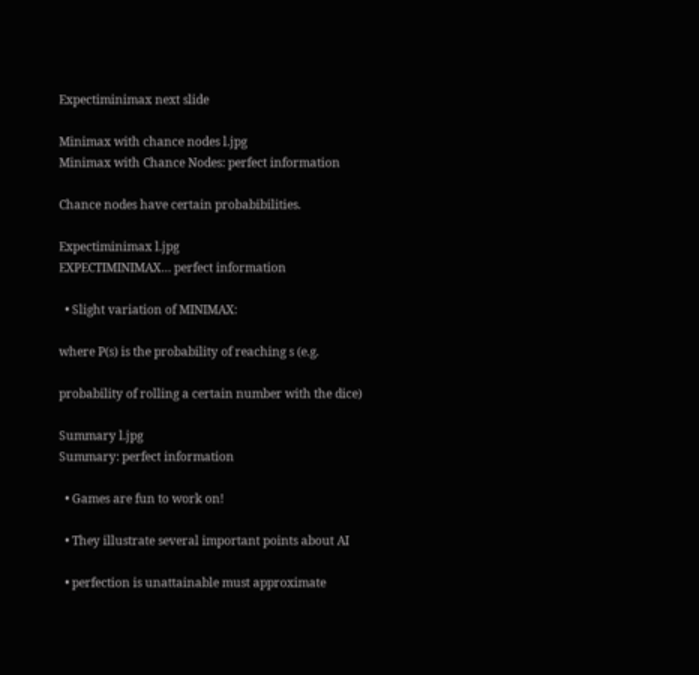Expectiminimax next slide

Minimax with chance nodes l.jpg
Minimax with Chance Nodes: perfect information

Chance nodes have certain probabibilities.

Expectiminimax l.jpg
EXPECTIMINIMAX… perfect information

  • Slight variation of MINIMAX:

where P(s) is the probability of reaching s (e.g.

probability of rolling a certain number with the dice)

Summary l.jpg
Summary: perfect information

  • Games are fun to work on!

  • They illustrate several important points about AI

  • perfection is unattainable must approximate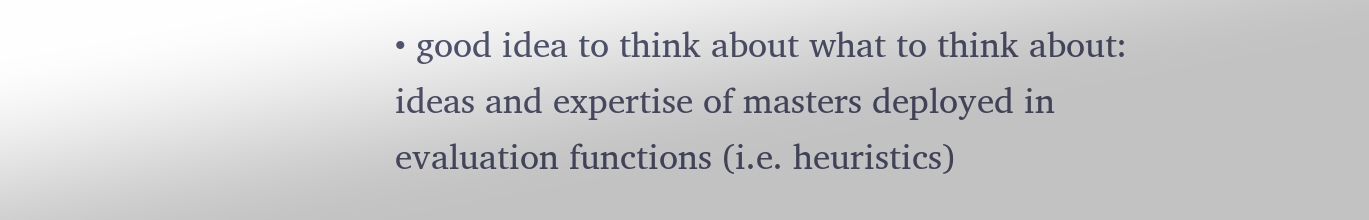• good idea to think about what to think about: ideas and expertise of masters deployed in evaluation functions (i.e. heuristics)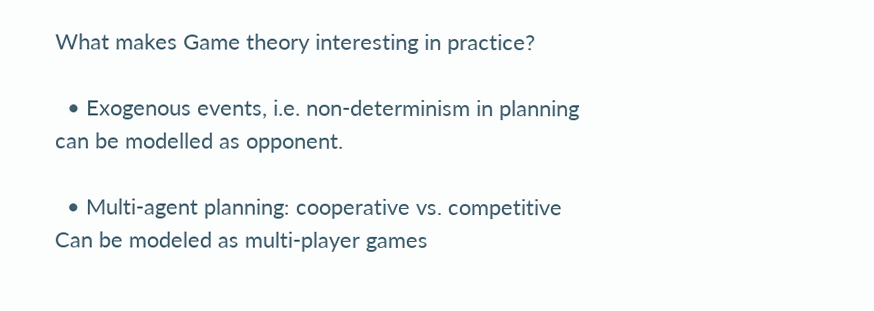What makes Game theory interesting in practice?

  • Exogenous events, i.e. non-determinism in planning can be modelled as opponent.

  • Multi-agent planning: cooperative vs. competitive Can be modeled as multi-player games